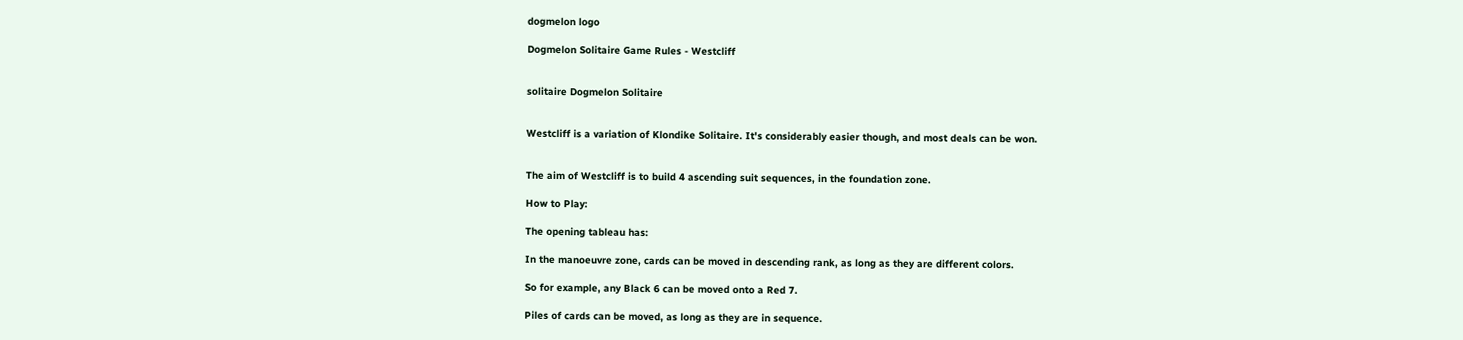dogmelon logo

Dogmelon Solitaire Game Rules - Westcliff


solitaire Dogmelon Solitaire


Westcliff is a variation of Klondike Solitaire. It's considerably easier though, and most deals can be won.


The aim of Westcliff is to build 4 ascending suit sequences, in the foundation zone.

How to Play:

The opening tableau has:

In the manoeuvre zone, cards can be moved in descending rank, as long as they are different colors.

So for example, any Black 6 can be moved onto a Red 7.

Piles of cards can be moved, as long as they are in sequence.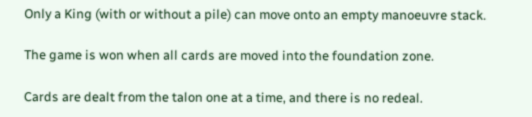Only a King (with or without a pile) can move onto an empty manoeuvre stack.

The game is won when all cards are moved into the foundation zone.

Cards are dealt from the talon one at a time, and there is no redeal.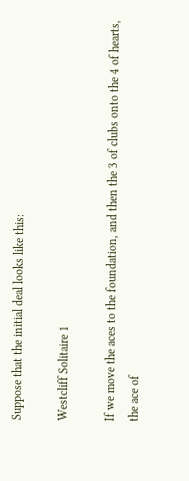Suppose that the initial deal looks like this:

Westcliff Solitaire 1

If we move the aces to the foundation, and then the 3 of clubs onto the 4 of hearts, the ace of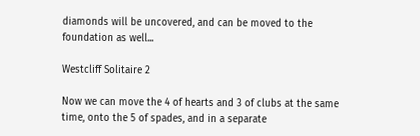diamonds will be uncovered, and can be moved to the foundation as well...

Westcliff Solitaire 2

Now we can move the 4 of hearts and 3 of clubs at the same time, onto the 5 of spades, and in a separate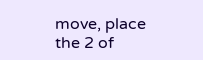move, place the 2 of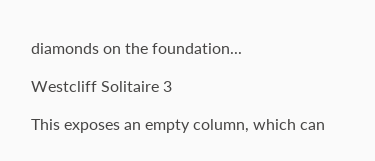diamonds on the foundation...

Westcliff Solitaire 3

This exposes an empty column, which can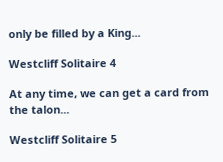only be filled by a King...

Westcliff Solitaire 4

At any time, we can get a card from the talon...

Westcliff Solitaire 5